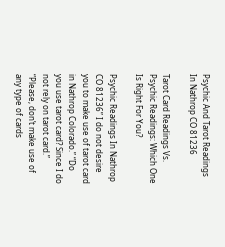Psychic And Tarot Readings In Nathrop CO 81236

Tarot Card Readings Vs. Psychic Readings: Which One Is Right For You?

Psychic Readings In Nathrop CO 81236” I do not desire you to make use of tarot card in Nathrop Colorado.” “Do you use tarot card? Since I do not rely on tarot card.” “Please, don’t make use of any type of cards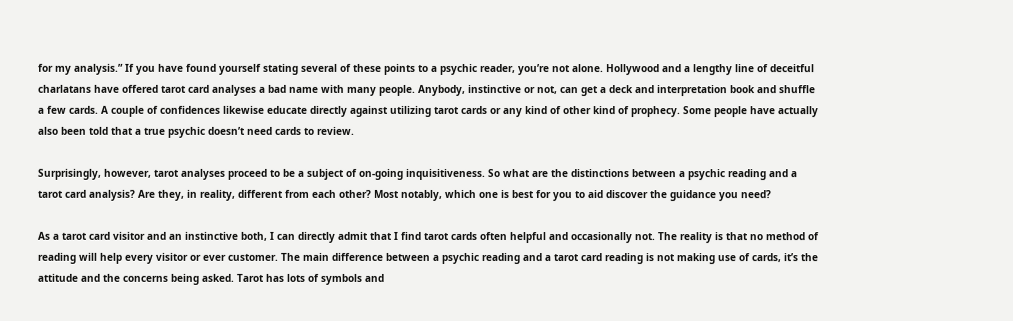for my analysis.” If you have found yourself stating several of these points to a psychic reader, you’re not alone. Hollywood and a lengthy line of deceitful charlatans have offered tarot card analyses a bad name with many people. Anybody, instinctive or not, can get a deck and interpretation book and shuffle a few cards. A couple of confidences likewise educate directly against utilizing tarot cards or any kind of other kind of prophecy. Some people have actually also been told that a true psychic doesn’t need cards to review.

Surprisingly, however, tarot analyses proceed to be a subject of on-going inquisitiveness. So what are the distinctions between a psychic reading and a tarot card analysis? Are they, in reality, different from each other? Most notably, which one is best for you to aid discover the guidance you need?

As a tarot card visitor and an instinctive both, I can directly admit that I find tarot cards often helpful and occasionally not. The reality is that no method of reading will help every visitor or ever customer. The main difference between a psychic reading and a tarot card reading is not making use of cards, it’s the attitude and the concerns being asked. Tarot has lots of symbols and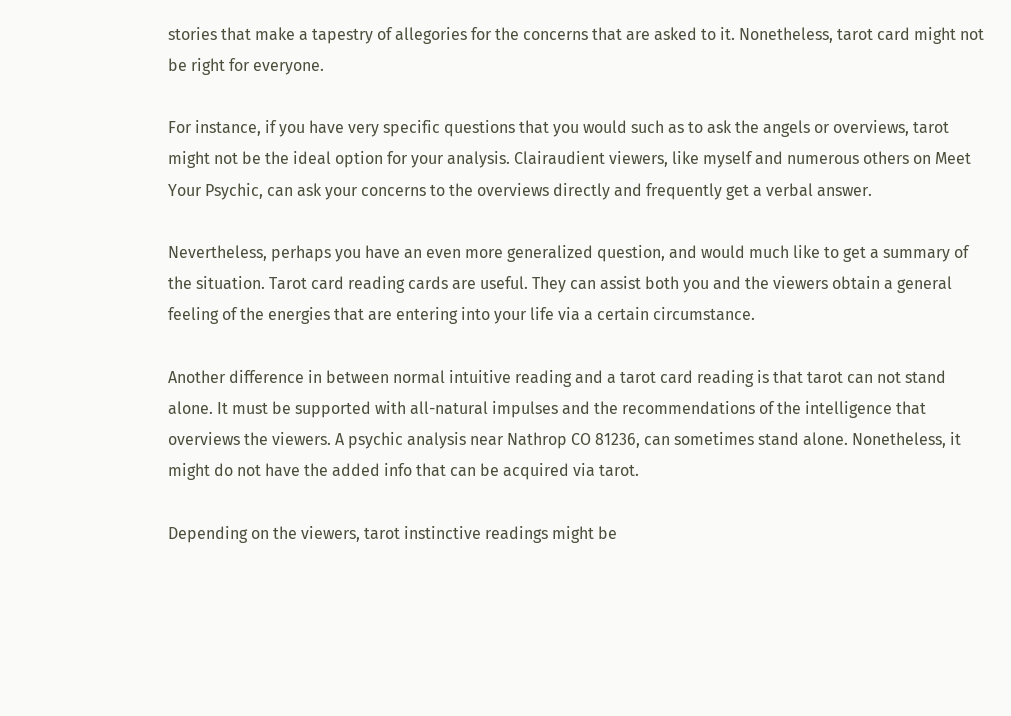stories that make a tapestry of allegories for the concerns that are asked to it. Nonetheless, tarot card might not be right for everyone.

For instance, if you have very specific questions that you would such as to ask the angels or overviews, tarot might not be the ideal option for your analysis. Clairaudient viewers, like myself and numerous others on Meet Your Psychic, can ask your concerns to the overviews directly and frequently get a verbal answer.

Nevertheless, perhaps you have an even more generalized question, and would much like to get a summary of the situation. Tarot card reading cards are useful. They can assist both you and the viewers obtain a general feeling of the energies that are entering into your life via a certain circumstance.

Another difference in between normal intuitive reading and a tarot card reading is that tarot can not stand alone. It must be supported with all-natural impulses and the recommendations of the intelligence that overviews the viewers. A psychic analysis near Nathrop CO 81236, can sometimes stand alone. Nonetheless, it might do not have the added info that can be acquired via tarot.

Depending on the viewers, tarot instinctive readings might be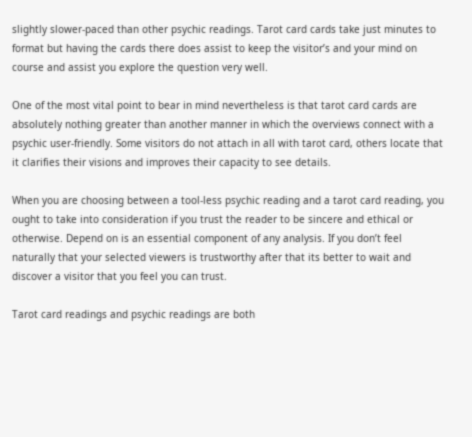slightly slower-paced than other psychic readings. Tarot card cards take just minutes to format but having the cards there does assist to keep the visitor’s and your mind on course and assist you explore the question very well.

One of the most vital point to bear in mind nevertheless is that tarot card cards are absolutely nothing greater than another manner in which the overviews connect with a psychic user-friendly. Some visitors do not attach in all with tarot card, others locate that it clarifies their visions and improves their capacity to see details.

When you are choosing between a tool-less psychic reading and a tarot card reading, you ought to take into consideration if you trust the reader to be sincere and ethical or otherwise. Depend on is an essential component of any analysis. If you don’t feel naturally that your selected viewers is trustworthy after that its better to wait and discover a visitor that you feel you can trust.

Tarot card readings and psychic readings are both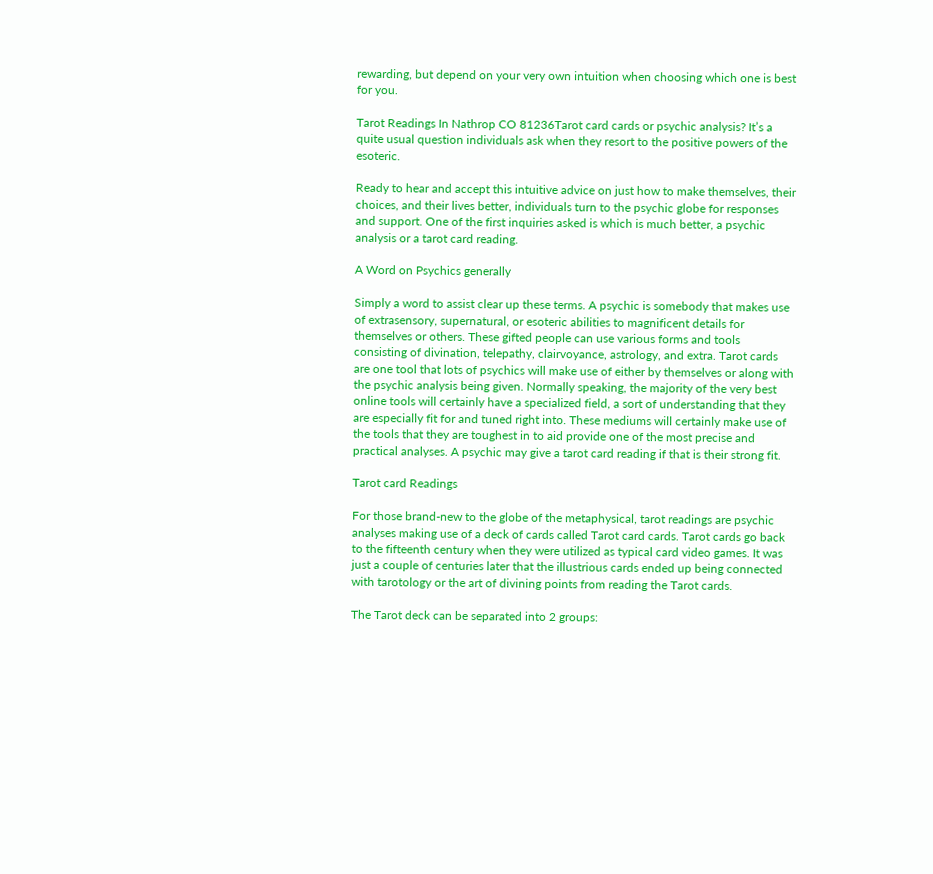rewarding, but depend on your very own intuition when choosing which one is best for you.

Tarot Readings In Nathrop CO 81236Tarot card cards or psychic analysis? It’s a quite usual question individuals ask when they resort to the positive powers of the esoteric.

Ready to hear and accept this intuitive advice on just how to make themselves, their choices, and their lives better, individuals turn to the psychic globe for responses and support. One of the first inquiries asked is which is much better, a psychic analysis or a tarot card reading.

A Word on Psychics generally

Simply a word to assist clear up these terms. A psychic is somebody that makes use of extrasensory, supernatural, or esoteric abilities to magnificent details for themselves or others. These gifted people can use various forms and tools consisting of divination, telepathy, clairvoyance, astrology, and extra. Tarot cards are one tool that lots of psychics will make use of either by themselves or along with the psychic analysis being given. Normally speaking, the majority of the very best online tools will certainly have a specialized field, a sort of understanding that they are especially fit for and tuned right into. These mediums will certainly make use of the tools that they are toughest in to aid provide one of the most precise and practical analyses. A psychic may give a tarot card reading if that is their strong fit.

Tarot card Readings

For those brand-new to the globe of the metaphysical, tarot readings are psychic analyses making use of a deck of cards called Tarot card cards. Tarot cards go back to the fifteenth century when they were utilized as typical card video games. It was just a couple of centuries later that the illustrious cards ended up being connected with tarotology or the art of divining points from reading the Tarot cards.

The Tarot deck can be separated into 2 groups: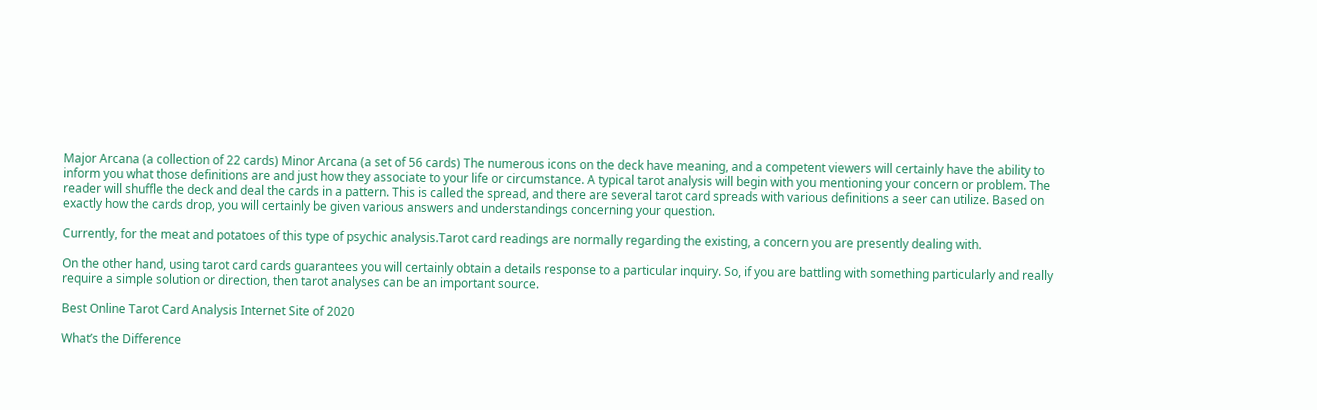Major Arcana (a collection of 22 cards) Minor Arcana (a set of 56 cards) The numerous icons on the deck have meaning, and a competent viewers will certainly have the ability to inform you what those definitions are and just how they associate to your life or circumstance. A typical tarot analysis will begin with you mentioning your concern or problem. The reader will shuffle the deck and deal the cards in a pattern. This is called the spread, and there are several tarot card spreads with various definitions a seer can utilize. Based on exactly how the cards drop, you will certainly be given various answers and understandings concerning your question.

Currently, for the meat and potatoes of this type of psychic analysis.Tarot card readings are normally regarding the existing, a concern you are presently dealing with.

On the other hand, using tarot card cards guarantees you will certainly obtain a details response to a particular inquiry. So, if you are battling with something particularly and really require a simple solution or direction, then tarot analyses can be an important source.

Best Online Tarot Card Analysis Internet Site of 2020

What’s the Difference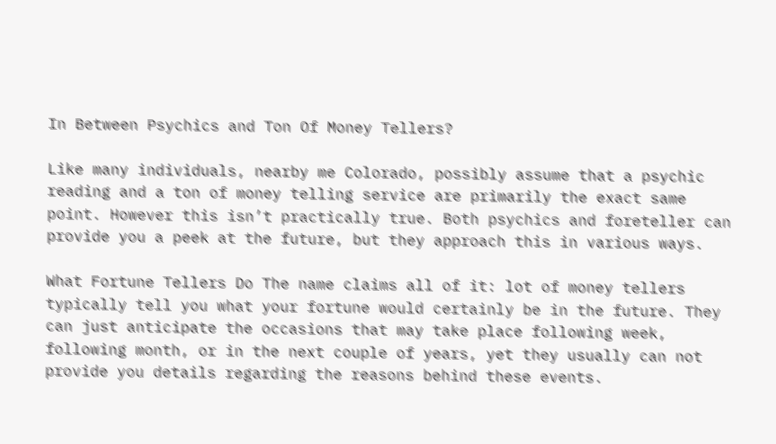In Between Psychics and Ton Of Money Tellers?

Like many individuals, nearby me Colorado, possibly assume that a psychic reading and a ton of money telling service are primarily the exact same point. However this isn’t practically true. Both psychics and foreteller can provide you a peek at the future, but they approach this in various ways.

What Fortune Tellers Do The name claims all of it: lot of money tellers typically tell you what your fortune would certainly be in the future. They can just anticipate the occasions that may take place following week, following month, or in the next couple of years, yet they usually can not provide you details regarding the reasons behind these events.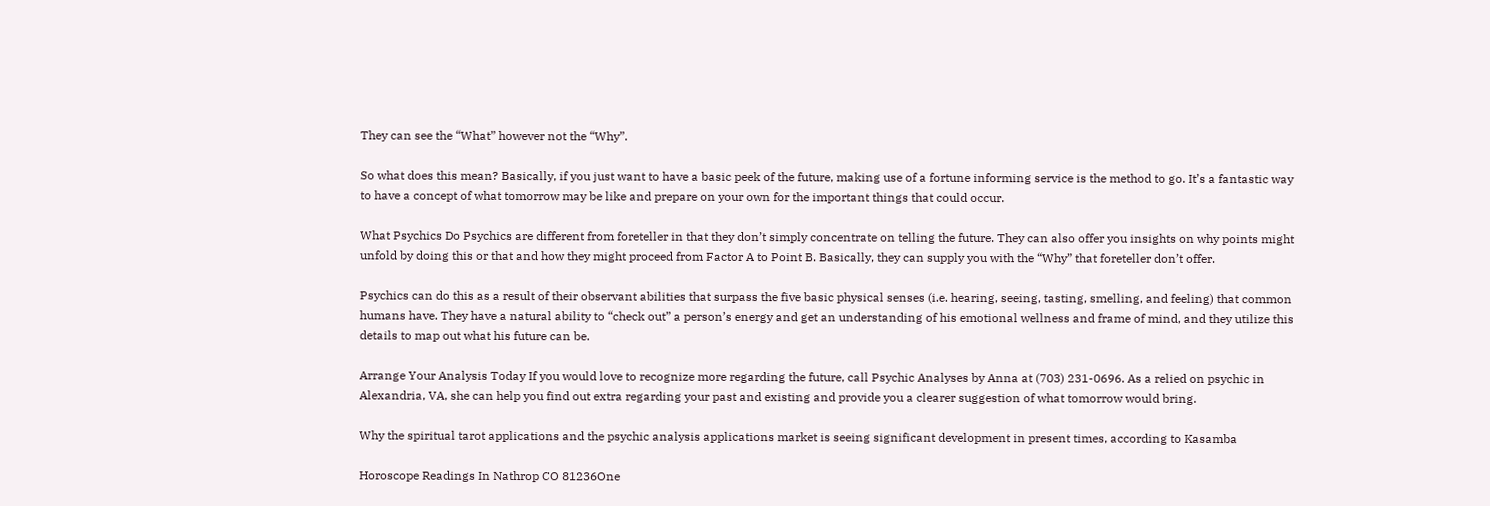They can see the “What” however not the “Why”.

So what does this mean? Basically, if you just want to have a basic peek of the future, making use of a fortune informing service is the method to go. It’s a fantastic way to have a concept of what tomorrow may be like and prepare on your own for the important things that could occur.

What Psychics Do Psychics are different from foreteller in that they don’t simply concentrate on telling the future. They can also offer you insights on why points might unfold by doing this or that and how they might proceed from Factor A to Point B. Basically, they can supply you with the “Why” that foreteller don’t offer.

Psychics can do this as a result of their observant abilities that surpass the five basic physical senses (i.e. hearing, seeing, tasting, smelling, and feeling) that common humans have. They have a natural ability to “check out” a person’s energy and get an understanding of his emotional wellness and frame of mind, and they utilize this details to map out what his future can be.

Arrange Your Analysis Today If you would love to recognize more regarding the future, call Psychic Analyses by Anna at (703) 231-0696. As a relied on psychic in Alexandria, VA, she can help you find out extra regarding your past and existing and provide you a clearer suggestion of what tomorrow would bring.

Why the spiritual tarot applications and the psychic analysis applications market is seeing significant development in present times, according to Kasamba

Horoscope Readings In Nathrop CO 81236One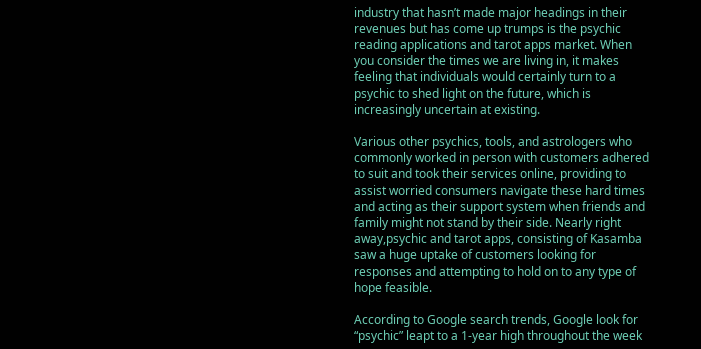industry that hasn’t made major headings in their revenues but has come up trumps is the psychic reading applications and tarot apps market. When you consider the times we are living in, it makes feeling that individuals would certainly turn to a psychic to shed light on the future, which is increasingly uncertain at existing.

Various other psychics, tools, and astrologers who commonly worked in person with customers adhered to suit and took their services online, providing to assist worried consumers navigate these hard times and acting as their support system when friends and family might not stand by their side. Nearly right away,psychic and tarot apps, consisting of Kasamba saw a huge uptake of customers looking for responses and attempting to hold on to any type of hope feasible.

According to Google search trends, Google look for “psychic” leapt to a 1-year high throughout the week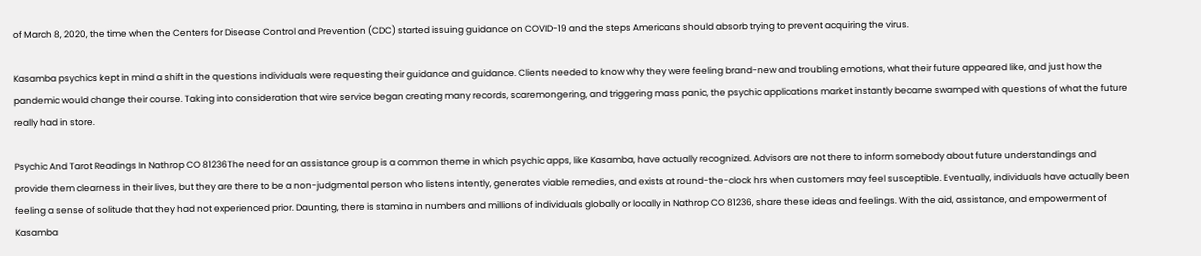of March 8, 2020, the time when the Centers for Disease Control and Prevention (CDC) started issuing guidance on COVID-19 and the steps Americans should absorb trying to prevent acquiring the virus.

Kasamba psychics kept in mind a shift in the questions individuals were requesting their guidance and guidance. Clients needed to know why they were feeling brand-new and troubling emotions, what their future appeared like, and just how the pandemic would change their course. Taking into consideration that wire service began creating many records, scaremongering, and triggering mass panic, the psychic applications market instantly became swamped with questions of what the future really had in store.

Psychic And Tarot Readings In Nathrop CO 81236The need for an assistance group is a common theme in which psychic apps, like Kasamba, have actually recognized. Advisors are not there to inform somebody about future understandings and provide them clearness in their lives, but they are there to be a non-judgmental person who listens intently, generates viable remedies, and exists at round-the-clock hrs when customers may feel susceptible. Eventually, individuals have actually been feeling a sense of solitude that they had not experienced prior. Daunting, there is stamina in numbers and millions of individuals globally or locally in Nathrop CO 81236, share these ideas and feelings. With the aid, assistance, and empowerment of Kasamba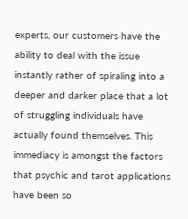experts, our customers have the ability to deal with the issue instantly rather of spiraling into a deeper and darker place that a lot of struggling individuals have actually found themselves. This immediacy is amongst the factors that psychic and tarot applications have been so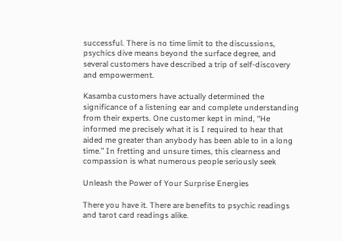successful. There is no time limit to the discussions, psychics dive means beyond the surface degree, and several customers have described a trip of self-discovery and empowerment.

Kasamba customers have actually determined the significance of a listening ear and complete understanding from their experts. One customer kept in mind, “He informed me precisely what it is I required to hear that aided me greater than anybody has been able to in a long time.” In fretting and unsure times, this clearness and compassion is what numerous people seriously seek

Unleash the Power of Your Surprise Energies

There you have it. There are benefits to psychic readings and tarot card readings alike.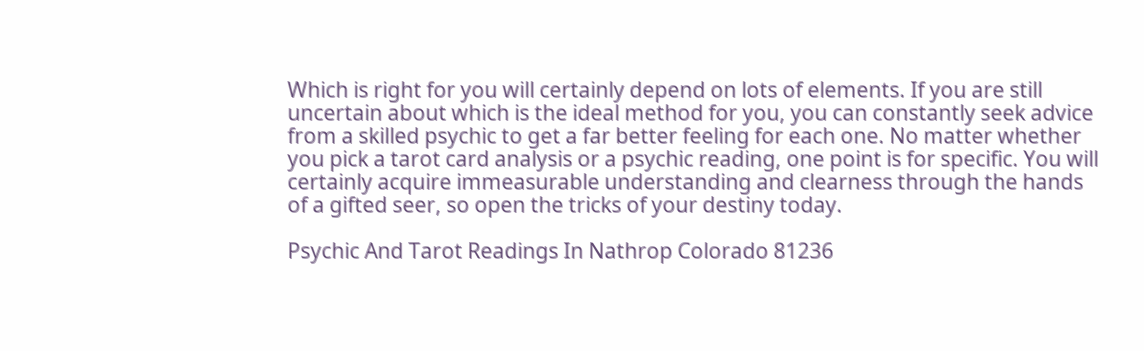Which is right for you will certainly depend on lots of elements. If you are still uncertain about which is the ideal method for you, you can constantly seek advice from a skilled psychic to get a far better feeling for each one. No matter whether you pick a tarot card analysis or a psychic reading, one point is for specific. You will certainly acquire immeasurable understanding and clearness through the hands of a gifted seer, so open the tricks of your destiny today.

Psychic And Tarot Readings In Nathrop Colorado 81236